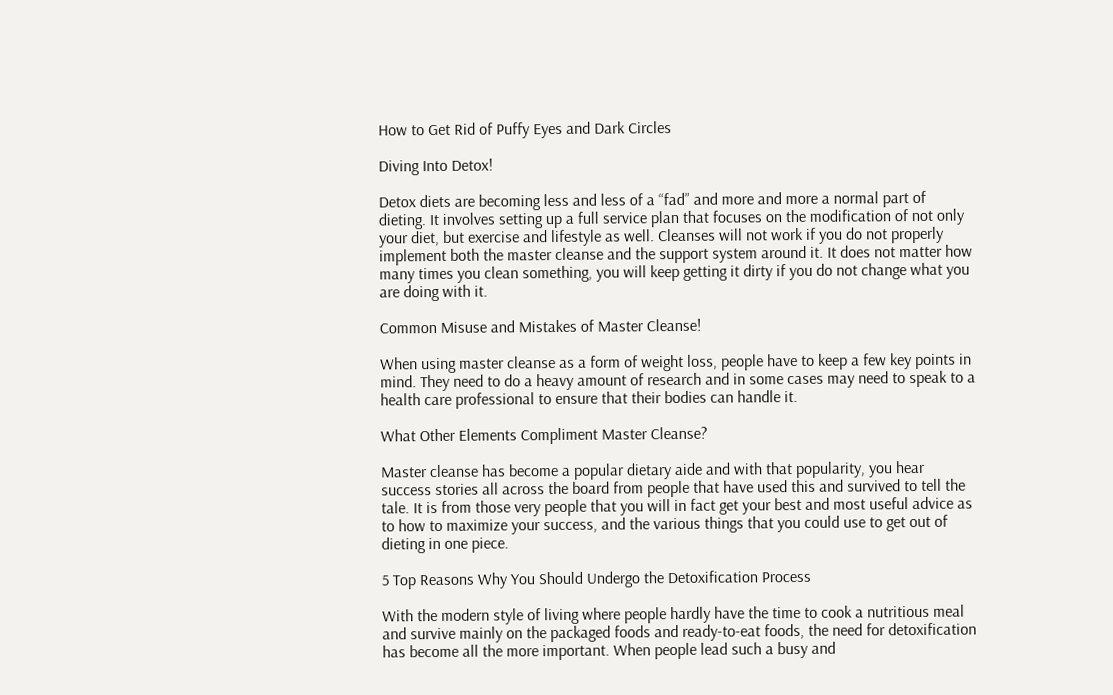How to Get Rid of Puffy Eyes and Dark Circles

Diving Into Detox!

Detox diets are becoming less and less of a “fad” and more and more a normal part of dieting. It involves setting up a full service plan that focuses on the modification of not only your diet, but exercise and lifestyle as well. Cleanses will not work if you do not properly implement both the master cleanse and the support system around it. It does not matter how many times you clean something, you will keep getting it dirty if you do not change what you are doing with it.

Common Misuse and Mistakes of Master Cleanse!

When using master cleanse as a form of weight loss, people have to keep a few key points in mind. They need to do a heavy amount of research and in some cases may need to speak to a health care professional to ensure that their bodies can handle it.

What Other Elements Compliment Master Cleanse?

Master cleanse has become a popular dietary aide and with that popularity, you hear success stories all across the board from people that have used this and survived to tell the tale. It is from those very people that you will in fact get your best and most useful advice as to how to maximize your success, and the various things that you could use to get out of dieting in one piece.

5 Top Reasons Why You Should Undergo the Detoxification Process

With the modern style of living where people hardly have the time to cook a nutritious meal and survive mainly on the packaged foods and ready-to-eat foods, the need for detoxification has become all the more important. When people lead such a busy and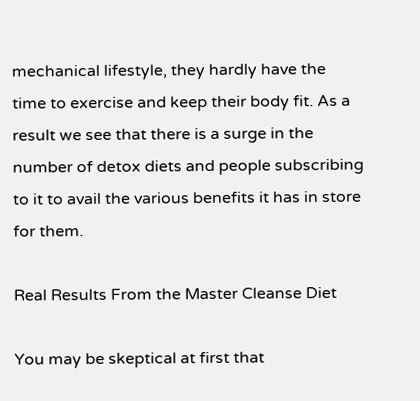mechanical lifestyle, they hardly have the time to exercise and keep their body fit. As a result we see that there is a surge in the number of detox diets and people subscribing to it to avail the various benefits it has in store for them.

Real Results From the Master Cleanse Diet

You may be skeptical at first that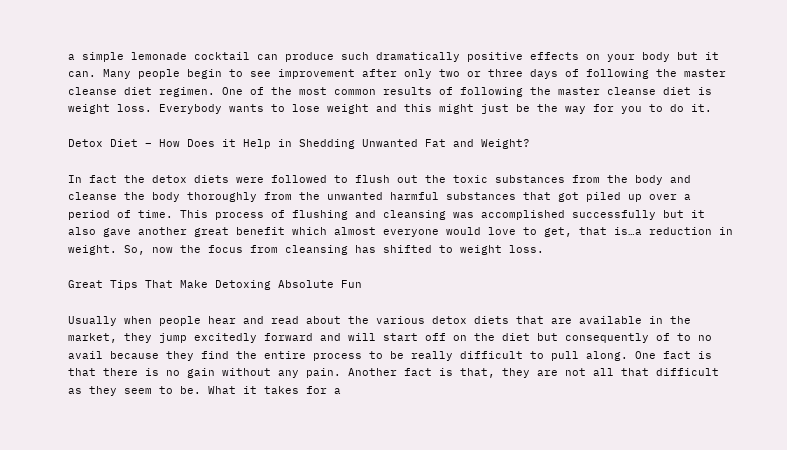a simple lemonade cocktail can produce such dramatically positive effects on your body but it can. Many people begin to see improvement after only two or three days of following the master cleanse diet regimen. One of the most common results of following the master cleanse diet is weight loss. Everybody wants to lose weight and this might just be the way for you to do it.

Detox Diet – How Does it Help in Shedding Unwanted Fat and Weight?

In fact the detox diets were followed to flush out the toxic substances from the body and cleanse the body thoroughly from the unwanted harmful substances that got piled up over a period of time. This process of flushing and cleansing was accomplished successfully but it also gave another great benefit which almost everyone would love to get, that is…a reduction in weight. So, now the focus from cleansing has shifted to weight loss.

Great Tips That Make Detoxing Absolute Fun

Usually when people hear and read about the various detox diets that are available in the market, they jump excitedly forward and will start off on the diet but consequently of to no avail because they find the entire process to be really difficult to pull along. One fact is that there is no gain without any pain. Another fact is that, they are not all that difficult as they seem to be. What it takes for a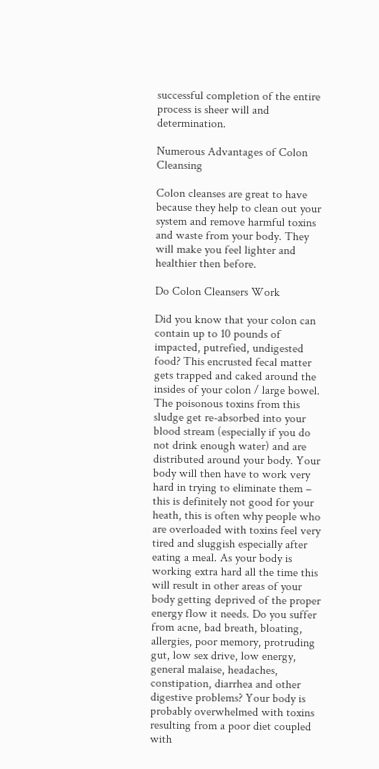successful completion of the entire process is sheer will and determination.

Numerous Advantages of Colon Cleansing

Colon cleanses are great to have because they help to clean out your system and remove harmful toxins and waste from your body. They will make you feel lighter and healthier then before.

Do Colon Cleansers Work

Did you know that your colon can contain up to 10 pounds of impacted, putrefied, undigested food? This encrusted fecal matter gets trapped and caked around the insides of your colon / large bowel. The poisonous toxins from this sludge get re-absorbed into your blood stream (especially if you do not drink enough water) and are distributed around your body. Your body will then have to work very hard in trying to eliminate them – this is definitely not good for your heath, this is often why people who are overloaded with toxins feel very tired and sluggish especially after eating a meal. As your body is working extra hard all the time this will result in other areas of your body getting deprived of the proper energy flow it needs. Do you suffer from acne, bad breath, bloating, allergies, poor memory, protruding gut, low sex drive, low energy, general malaise, headaches, constipation, diarrhea and other digestive problems? Your body is probably overwhelmed with toxins resulting from a poor diet coupled with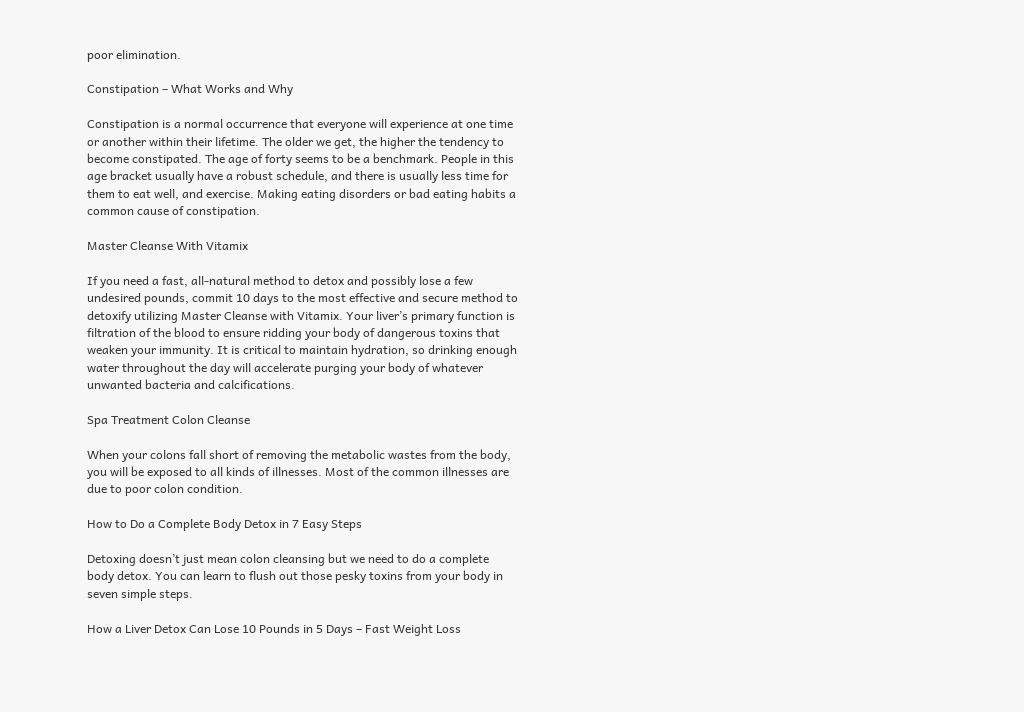poor elimination.

Constipation – What Works and Why

Constipation is a normal occurrence that everyone will experience at one time or another within their lifetime. The older we get, the higher the tendency to become constipated. The age of forty seems to be a benchmark. People in this age bracket usually have a robust schedule, and there is usually less time for them to eat well, and exercise. Making eating disorders or bad eating habits a common cause of constipation.

Master Cleanse With Vitamix

If you need a fast, all-natural method to detox and possibly lose a few undesired pounds, commit 10 days to the most effective and secure method to detoxify utilizing Master Cleanse with Vitamix. Your liver’s primary function is filtration of the blood to ensure ridding your body of dangerous toxins that weaken your immunity. It is critical to maintain hydration, so drinking enough water throughout the day will accelerate purging your body of whatever unwanted bacteria and calcifications.

Spa Treatment Colon Cleanse

When your colons fall short of removing the metabolic wastes from the body, you will be exposed to all kinds of illnesses. Most of the common illnesses are due to poor colon condition.

How to Do a Complete Body Detox in 7 Easy Steps

Detoxing doesn’t just mean colon cleansing but we need to do a complete body detox. You can learn to flush out those pesky toxins from your body in seven simple steps.

How a Liver Detox Can Lose 10 Pounds in 5 Days – Fast Weight Loss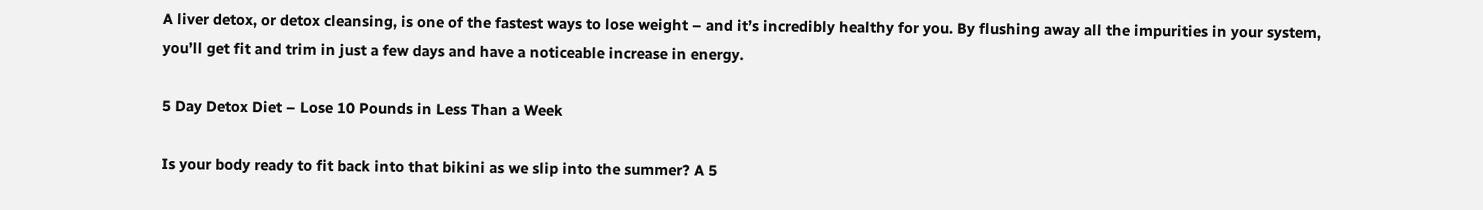A liver detox, or detox cleansing, is one of the fastest ways to lose weight – and it’s incredibly healthy for you. By flushing away all the impurities in your system, you’ll get fit and trim in just a few days and have a noticeable increase in energy.

5 Day Detox Diet – Lose 10 Pounds in Less Than a Week

Is your body ready to fit back into that bikini as we slip into the summer? A 5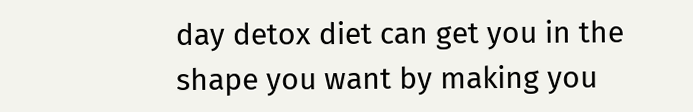day detox diet can get you in the shape you want by making you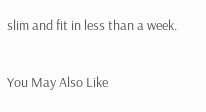slim and fit in less than a week.

You May Also Like